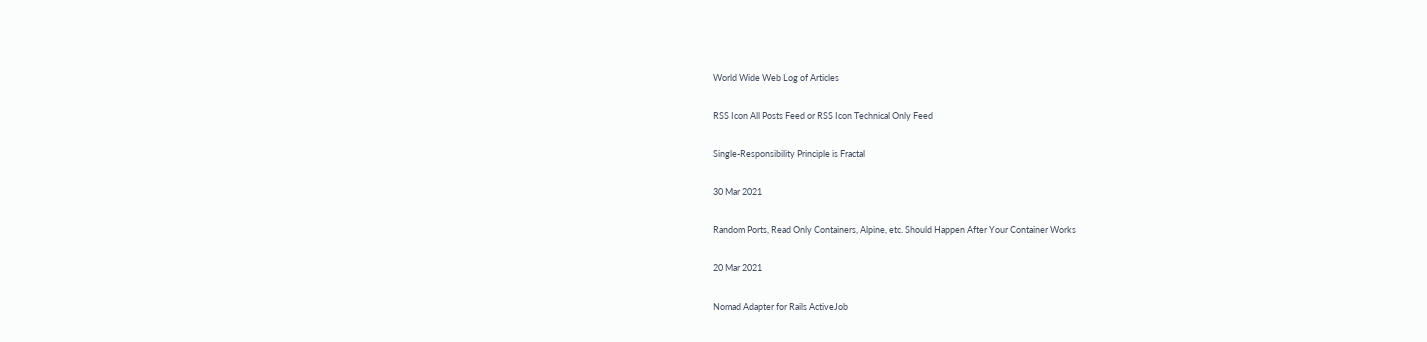World Wide Web Log of Articles

RSS Icon All Posts Feed or RSS Icon Technical Only Feed

Single-Responsibility Principle is Fractal

30 Mar 2021

Random Ports, Read Only Containers, Alpine, etc. Should Happen After Your Container Works

20 Mar 2021

Nomad Adapter for Rails ActiveJob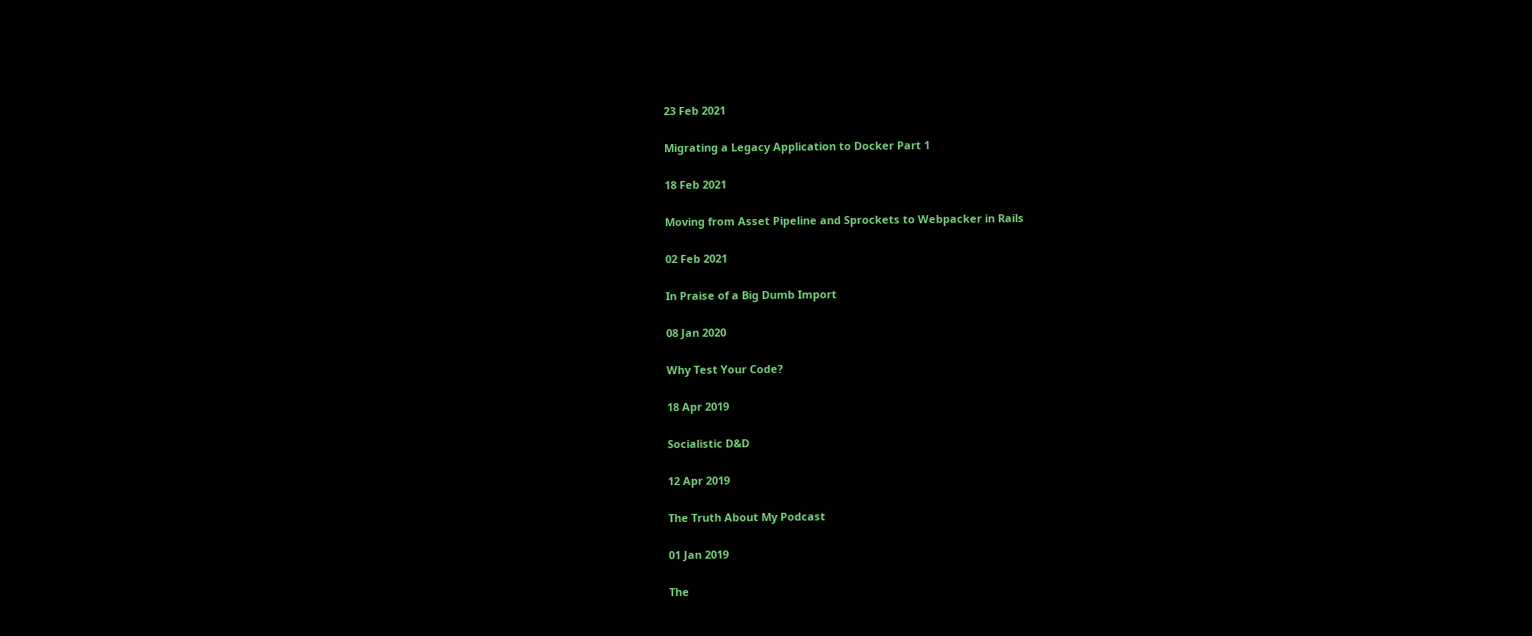23 Feb 2021

Migrating a Legacy Application to Docker Part 1

18 Feb 2021

Moving from Asset Pipeline and Sprockets to Webpacker in Rails

02 Feb 2021

In Praise of a Big Dumb Import

08 Jan 2020

Why Test Your Code?

18 Apr 2019

Socialistic D&D

12 Apr 2019

The Truth About My Podcast

01 Jan 2019

The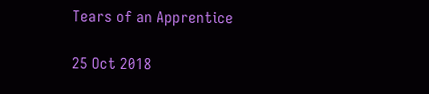Tears of an Apprentice

25 Oct 2018